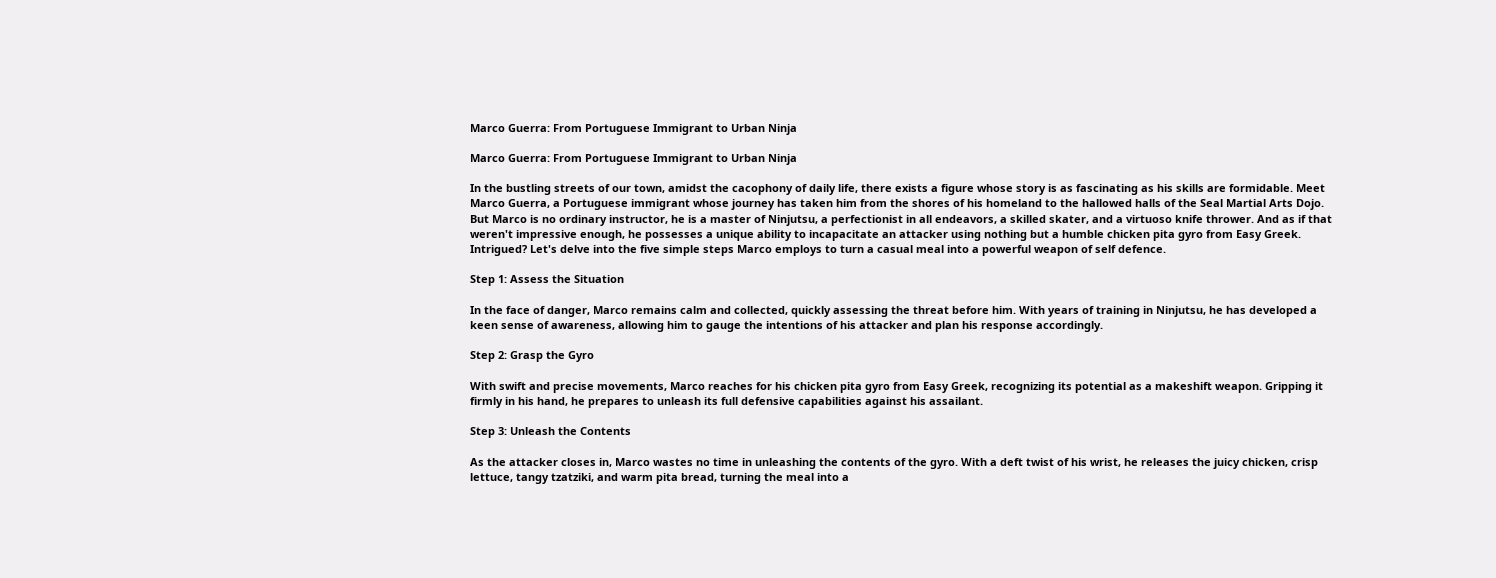Marco Guerra: From Portuguese Immigrant to Urban Ninja

Marco Guerra: From Portuguese Immigrant to Urban Ninja

In the bustling streets of our town, amidst the cacophony of daily life, there exists a figure whose story is as fascinating as his skills are formidable. Meet Marco Guerra, a Portuguese immigrant whose journey has taken him from the shores of his homeland to the hallowed halls of the Seal Martial Arts Dojo. But Marco is no ordinary instructor, he is a master of Ninjutsu, a perfectionist in all endeavors, a skilled skater, and a virtuoso knife thrower. And as if that weren't impressive enough, he possesses a unique ability to incapacitate an attacker using nothing but a humble chicken pita gyro from Easy Greek. Intrigued? Let's delve into the five simple steps Marco employs to turn a casual meal into a powerful weapon of self defence.

Step 1: Assess the Situation

In the face of danger, Marco remains calm and collected, quickly assessing the threat before him. With years of training in Ninjutsu, he has developed a keen sense of awareness, allowing him to gauge the intentions of his attacker and plan his response accordingly.

Step 2: Grasp the Gyro

With swift and precise movements, Marco reaches for his chicken pita gyro from Easy Greek, recognizing its potential as a makeshift weapon. Gripping it firmly in his hand, he prepares to unleash its full defensive capabilities against his assailant.

Step 3: Unleash the Contents

As the attacker closes in, Marco wastes no time in unleashing the contents of the gyro. With a deft twist of his wrist, he releases the juicy chicken, crisp lettuce, tangy tzatziki, and warm pita bread, turning the meal into a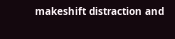makeshift distraction and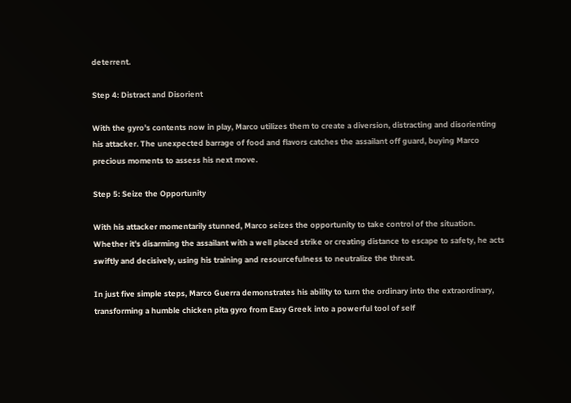deterrent.

Step 4: Distract and Disorient

With the gyro's contents now in play, Marco utilizes them to create a diversion, distracting and disorienting his attacker. The unexpected barrage of food and flavors catches the assailant off guard, buying Marco precious moments to assess his next move.

Step 5: Seize the Opportunity

With his attacker momentarily stunned, Marco seizes the opportunity to take control of the situation. Whether it's disarming the assailant with a well placed strike or creating distance to escape to safety, he acts swiftly and decisively, using his training and resourcefulness to neutralize the threat.

In just five simple steps, Marco Guerra demonstrates his ability to turn the ordinary into the extraordinary, transforming a humble chicken pita gyro from Easy Greek into a powerful tool of self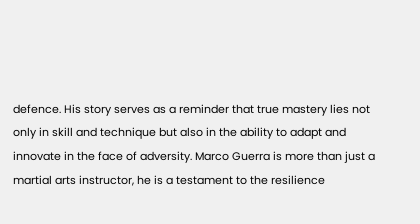defence. His story serves as a reminder that true mastery lies not only in skill and technique but also in the ability to adapt and innovate in the face of adversity. Marco Guerra is more than just a martial arts instructor, he is a testament to the resilience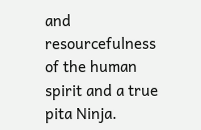and resourcefulness of the human spirit and a true pita Ninja.